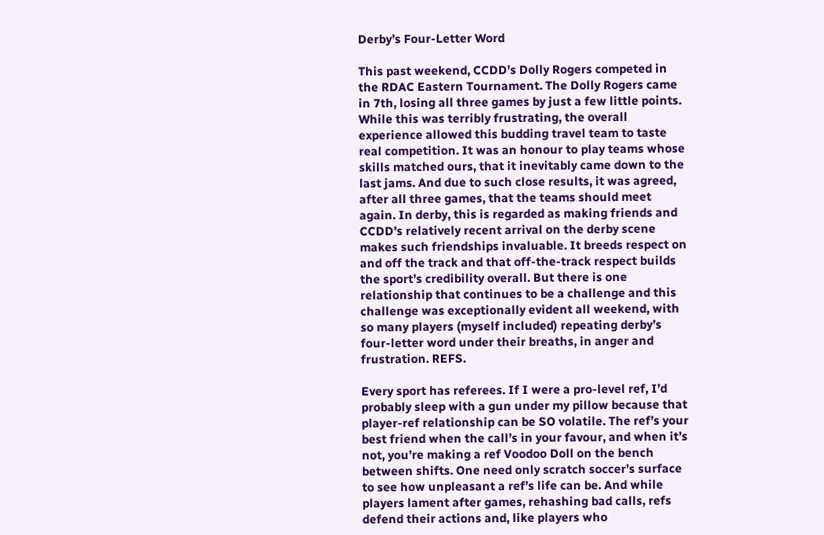Derby’s Four-Letter Word

This past weekend, CCDD’s Dolly Rogers competed in the RDAC Eastern Tournament. The Dolly Rogers came in 7th, losing all three games by just a few little points. While this was terribly frustrating, the overall experience allowed this budding travel team to taste real competition. It was an honour to play teams whose skills matched ours, that it inevitably came down to the last jams. And due to such close results, it was agreed, after all three games, that the teams should meet again. In derby, this is regarded as making friends and CCDD’s relatively recent arrival on the derby scene makes such friendships invaluable. It breeds respect on and off the track and that off-the-track respect builds the sport’s credibility overall. But there is one relationship that continues to be a challenge and this challenge was exceptionally evident all weekend, with so many players (myself included) repeating derby’s four-letter word under their breaths, in anger and frustration. REFS.

Every sport has referees. If I were a pro-level ref, I’d probably sleep with a gun under my pillow because that player-ref relationship can be SO volatile. The ref’s your best friend when the call’s in your favour, and when it’s not, you’re making a ref Voodoo Doll on the bench between shifts. One need only scratch soccer’s surface to see how unpleasant a ref’s life can be. And while players lament after games, rehashing bad calls, refs defend their actions and, like players who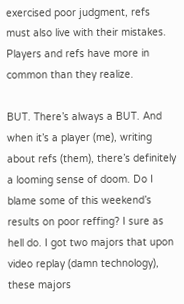exercised poor judgment, refs must also live with their mistakes. Players and refs have more in common than they realize.

BUT. There’s always a BUT. And when it’s a player (me), writing about refs (them), there’s definitely a looming sense of doom. Do I blame some of this weekend’s results on poor reffing? I sure as hell do. I got two majors that upon video replay (damn technology), these majors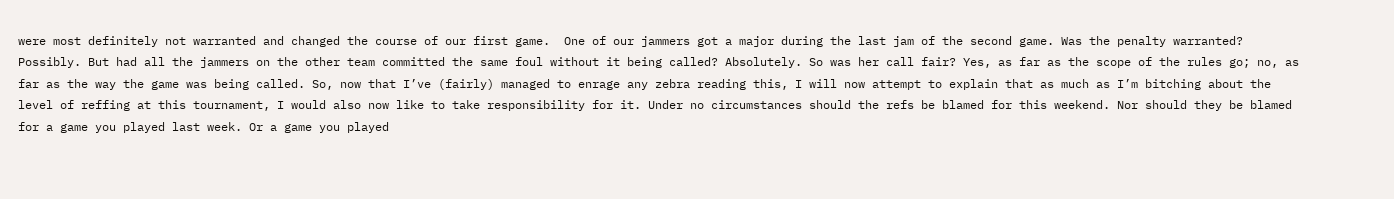were most definitely not warranted and changed the course of our first game.  One of our jammers got a major during the last jam of the second game. Was the penalty warranted? Possibly. But had all the jammers on the other team committed the same foul without it being called? Absolutely. So was her call fair? Yes, as far as the scope of the rules go; no, as far as the way the game was being called. So, now that I’ve (fairly) managed to enrage any zebra reading this, I will now attempt to explain that as much as I’m bitching about the level of reffing at this tournament, I would also now like to take responsibility for it. Under no circumstances should the refs be blamed for this weekend. Nor should they be blamed for a game you played last week. Or a game you played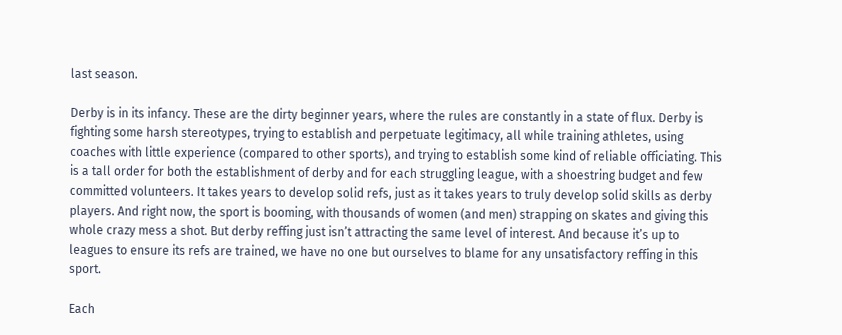last season.

Derby is in its infancy. These are the dirty beginner years, where the rules are constantly in a state of flux. Derby is fighting some harsh stereotypes, trying to establish and perpetuate legitimacy, all while training athletes, using coaches with little experience (compared to other sports), and trying to establish some kind of reliable officiating. This is a tall order for both the establishment of derby and for each struggling league, with a shoestring budget and few committed volunteers. It takes years to develop solid refs, just as it takes years to truly develop solid skills as derby players. And right now, the sport is booming, with thousands of women (and men) strapping on skates and giving this whole crazy mess a shot. But derby reffing just isn’t attracting the same level of interest. And because it’s up to leagues to ensure its refs are trained, we have no one but ourselves to blame for any unsatisfactory reffing in this sport.

Each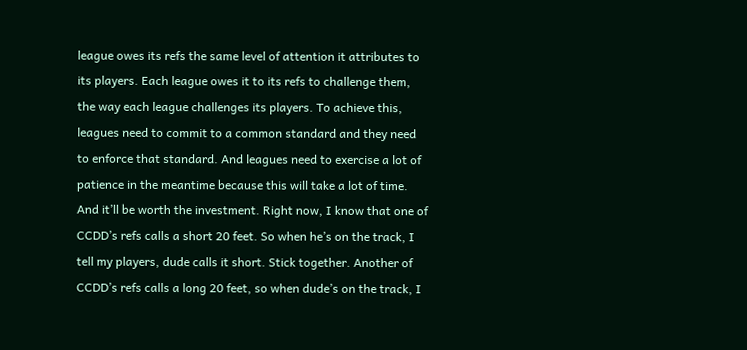league owes its refs the same level of attention it attributes to its players. Each league owes it to its refs to challenge them, the way each league challenges its players. To achieve this, leagues need to commit to a common standard and they need to enforce that standard. And leagues need to exercise a lot of patience in the meantime because this will take a lot of time. And it’ll be worth the investment. Right now, I know that one of CCDD’s refs calls a short 20 feet. So when he’s on the track, I tell my players, dude calls it short. Stick together. Another of CCDD’s refs calls a long 20 feet, so when dude’s on the track, I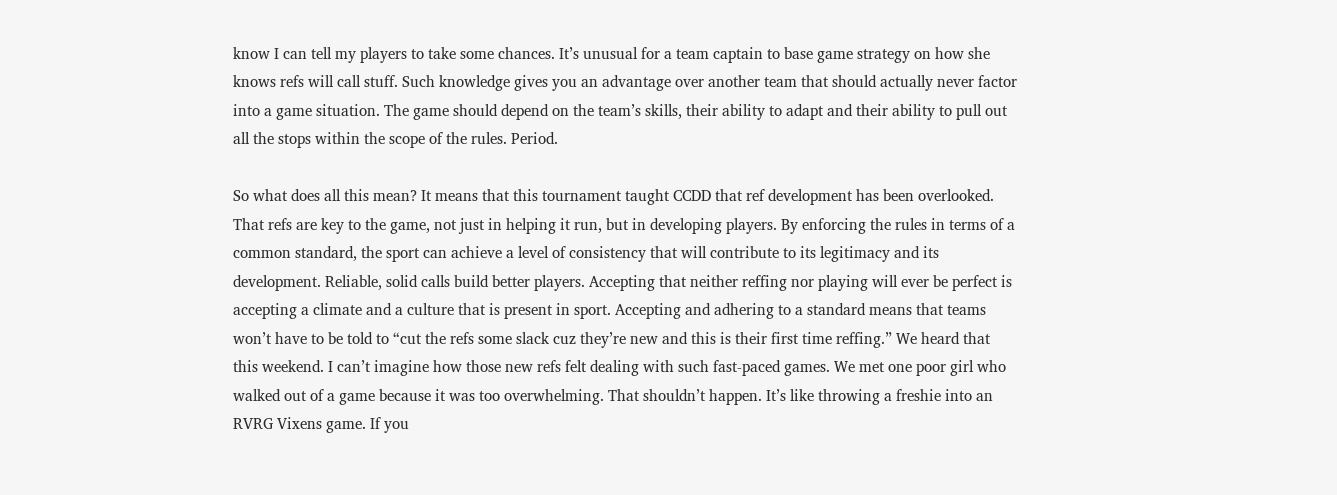know I can tell my players to take some chances. It’s unusual for a team captain to base game strategy on how she knows refs will call stuff. Such knowledge gives you an advantage over another team that should actually never factor into a game situation. The game should depend on the team’s skills, their ability to adapt and their ability to pull out all the stops within the scope of the rules. Period.

So what does all this mean? It means that this tournament taught CCDD that ref development has been overlooked. That refs are key to the game, not just in helping it run, but in developing players. By enforcing the rules in terms of a common standard, the sport can achieve a level of consistency that will contribute to its legitimacy and its development. Reliable, solid calls build better players. Accepting that neither reffing nor playing will ever be perfect is accepting a climate and a culture that is present in sport. Accepting and adhering to a standard means that teams won’t have to be told to “cut the refs some slack cuz they’re new and this is their first time reffing.” We heard that this weekend. I can’t imagine how those new refs felt dealing with such fast-paced games. We met one poor girl who walked out of a game because it was too overwhelming. That shouldn’t happen. It’s like throwing a freshie into an RVRG Vixens game. If you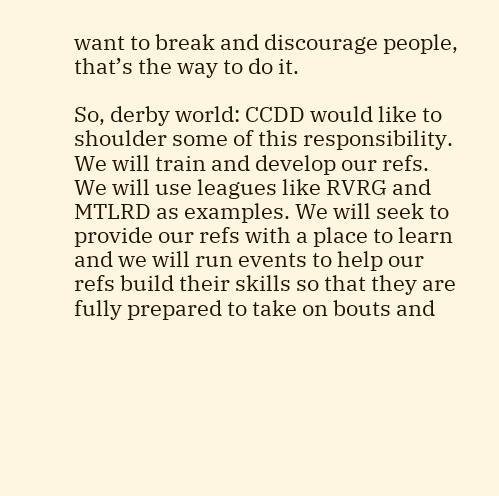want to break and discourage people, that’s the way to do it.

So, derby world: CCDD would like to shoulder some of this responsibility. We will train and develop our refs. We will use leagues like RVRG and MTLRD as examples. We will seek to provide our refs with a place to learn and we will run events to help our refs build their skills so that they are fully prepared to take on bouts and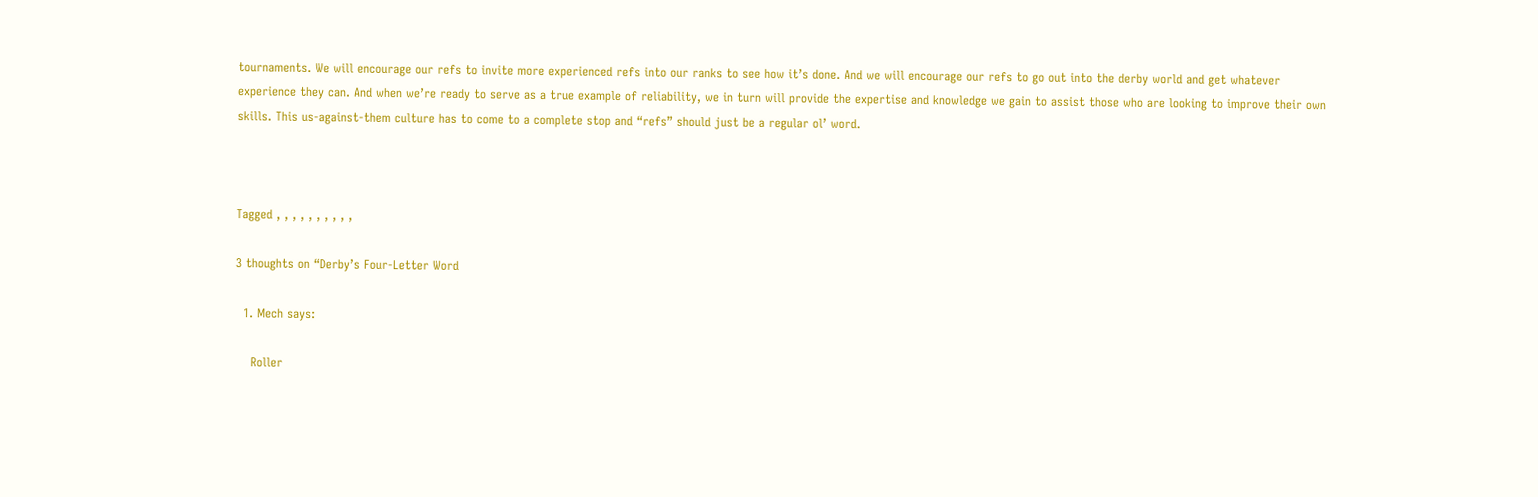tournaments. We will encourage our refs to invite more experienced refs into our ranks to see how it’s done. And we will encourage our refs to go out into the derby world and get whatever experience they can. And when we’re ready to serve as a true example of reliability, we in turn will provide the expertise and knowledge we gain to assist those who are looking to improve their own skills. This us-against-them culture has to come to a complete stop and “refs” should just be a regular ol’ word.



Tagged , , , , , , , , , ,

3 thoughts on “Derby’s Four-Letter Word

  1. Mech says:

    Roller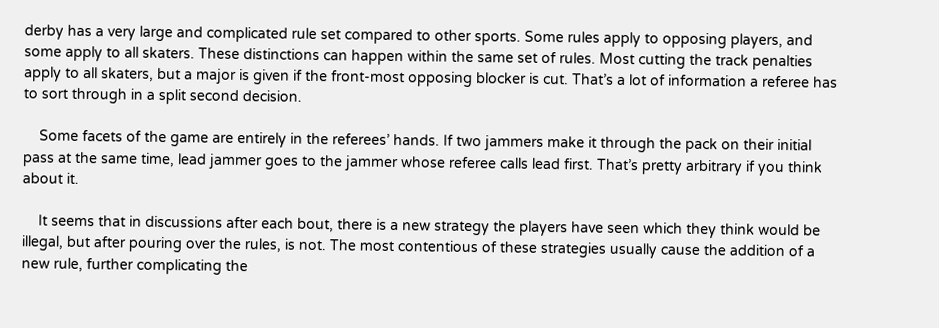derby has a very large and complicated rule set compared to other sports. Some rules apply to opposing players, and some apply to all skaters. These distinctions can happen within the same set of rules. Most cutting the track penalties apply to all skaters, but a major is given if the front-most opposing blocker is cut. That’s a lot of information a referee has to sort through in a split second decision.

    Some facets of the game are entirely in the referees’ hands. If two jammers make it through the pack on their initial pass at the same time, lead jammer goes to the jammer whose referee calls lead first. That’s pretty arbitrary if you think about it.

    It seems that in discussions after each bout, there is a new strategy the players have seen which they think would be illegal, but after pouring over the rules, is not. The most contentious of these strategies usually cause the addition of a new rule, further complicating the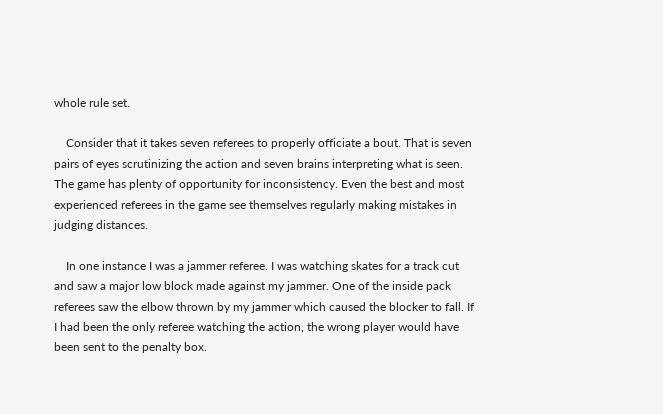whole rule set.

    Consider that it takes seven referees to properly officiate a bout. That is seven pairs of eyes scrutinizing the action and seven brains interpreting what is seen. The game has plenty of opportunity for inconsistency. Even the best and most experienced referees in the game see themselves regularly making mistakes in judging distances.

    In one instance I was a jammer referee. I was watching skates for a track cut and saw a major low block made against my jammer. One of the inside pack referees saw the elbow thrown by my jammer which caused the blocker to fall. If I had been the only referee watching the action, the wrong player would have been sent to the penalty box.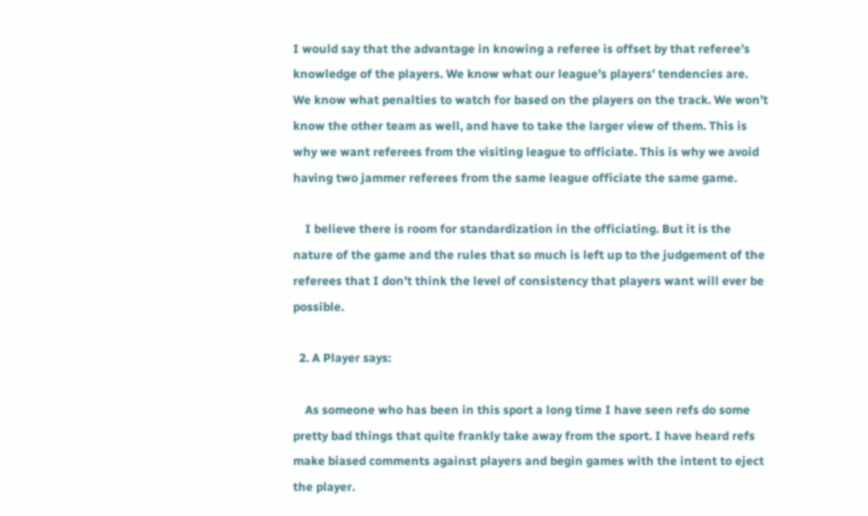I would say that the advantage in knowing a referee is offset by that referee’s knowledge of the players. We know what our league’s players’ tendencies are. We know what penalties to watch for based on the players on the track. We won’t know the other team as well, and have to take the larger view of them. This is why we want referees from the visiting league to officiate. This is why we avoid having two jammer referees from the same league officiate the same game.

    I believe there is room for standardization in the officiating. But it is the nature of the game and the rules that so much is left up to the judgement of the referees that I don’t think the level of consistency that players want will ever be possible.

  2. A Player says:

    As someone who has been in this sport a long time I have seen refs do some pretty bad things that quite frankly take away from the sport. I have heard refs make biased comments against players and begin games with the intent to eject the player.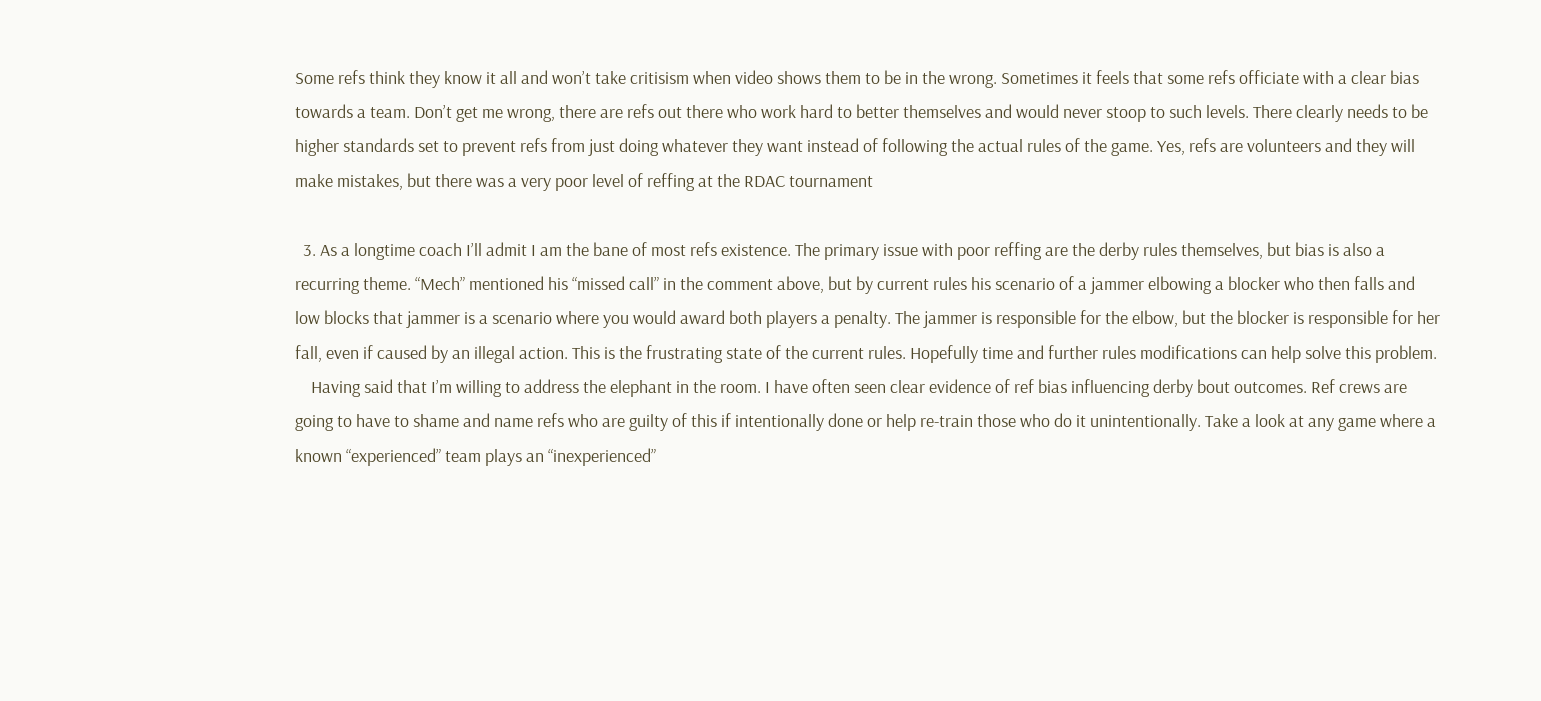Some refs think they know it all and won’t take critisism when video shows them to be in the wrong. Sometimes it feels that some refs officiate with a clear bias towards a team. Don’t get me wrong, there are refs out there who work hard to better themselves and would never stoop to such levels. There clearly needs to be higher standards set to prevent refs from just doing whatever they want instead of following the actual rules of the game. Yes, refs are volunteers and they will make mistakes, but there was a very poor level of reffing at the RDAC tournament

  3. As a longtime coach I’ll admit I am the bane of most refs existence. The primary issue with poor reffing are the derby rules themselves, but bias is also a recurring theme. “Mech” mentioned his “missed call” in the comment above, but by current rules his scenario of a jammer elbowing a blocker who then falls and low blocks that jammer is a scenario where you would award both players a penalty. The jammer is responsible for the elbow, but the blocker is responsible for her fall, even if caused by an illegal action. This is the frustrating state of the current rules. Hopefully time and further rules modifications can help solve this problem.
    Having said that I’m willing to address the elephant in the room. I have often seen clear evidence of ref bias influencing derby bout outcomes. Ref crews are going to have to shame and name refs who are guilty of this if intentionally done or help re-train those who do it unintentionally. Take a look at any game where a known “experienced” team plays an “inexperienced”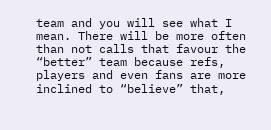team and you will see what I mean. There will be more often than not calls that favour the “better” team because refs, players and even fans are more inclined to “believe” that,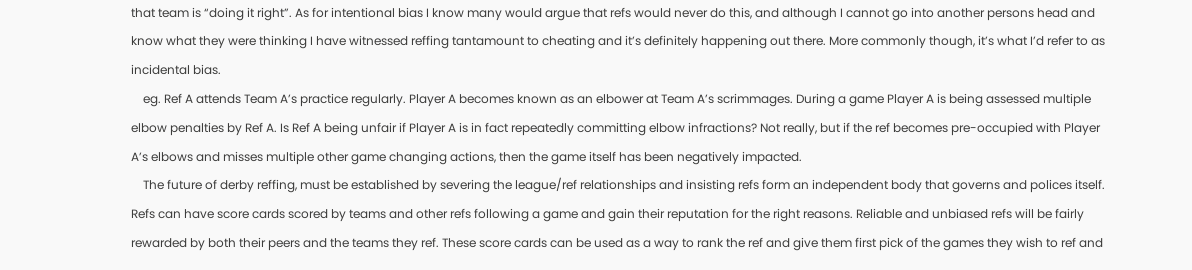that team is “doing it right”. As for intentional bias I know many would argue that refs would never do this, and although I cannot go into another persons head and know what they were thinking I have witnessed reffing tantamount to cheating and it’s definitely happening out there. More commonly though, it’s what I’d refer to as incidental bias.
    eg. Ref A attends Team A’s practice regularly. Player A becomes known as an elbower at Team A’s scrimmages. During a game Player A is being assessed multiple elbow penalties by Ref A. Is Ref A being unfair if Player A is in fact repeatedly committing elbow infractions? Not really, but if the ref becomes pre-occupied with Player A’s elbows and misses multiple other game changing actions, then the game itself has been negatively impacted.
    The future of derby reffing, must be established by severing the league/ref relationships and insisting refs form an independent body that governs and polices itself. Refs can have score cards scored by teams and other refs following a game and gain their reputation for the right reasons. Reliable and unbiased refs will be fairly rewarded by both their peers and the teams they ref. These score cards can be used as a way to rank the ref and give them first pick of the games they wish to ref and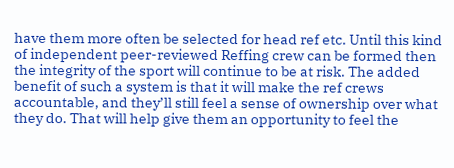have them more often be selected for head ref etc. Until this kind of independent peer-reviewed Reffing crew can be formed then the integrity of the sport will continue to be at risk. The added benefit of such a system is that it will make the ref crews accountable, and they’ll still feel a sense of ownership over what they do. That will help give them an opportunity to feel the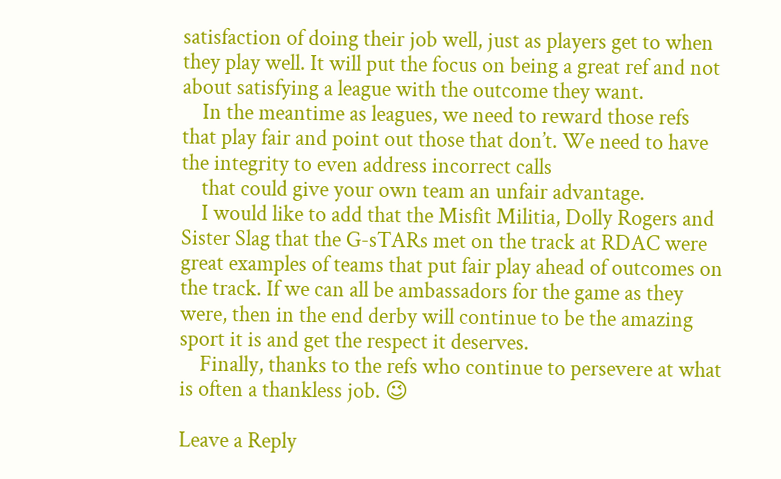satisfaction of doing their job well, just as players get to when they play well. It will put the focus on being a great ref and not about satisfying a league with the outcome they want.
    In the meantime as leagues, we need to reward those refs that play fair and point out those that don’t. We need to have the integrity to even address incorrect calls
    that could give your own team an unfair advantage.
    I would like to add that the Misfit Militia, Dolly Rogers and Sister Slag that the G-sTARs met on the track at RDAC were great examples of teams that put fair play ahead of outcomes on the track. If we can all be ambassadors for the game as they were, then in the end derby will continue to be the amazing sport it is and get the respect it deserves.
    Finally, thanks to the refs who continue to persevere at what is often a thankless job. 😉

Leave a Reply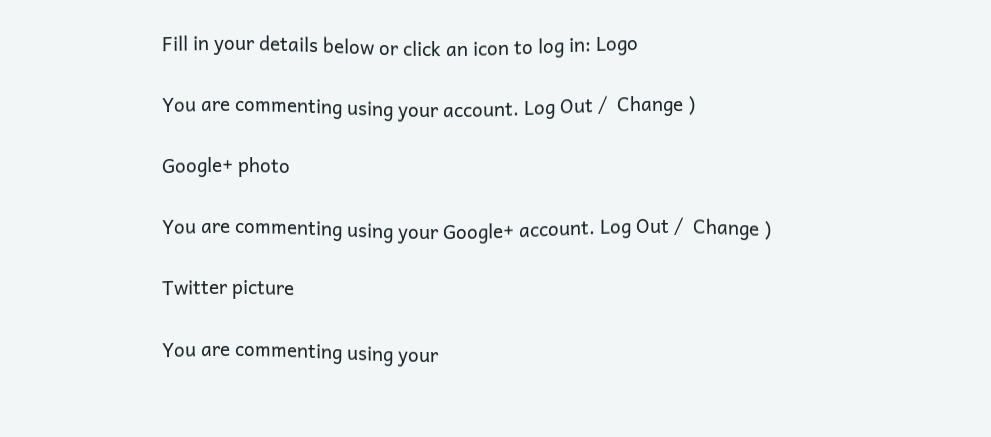Fill in your details below or click an icon to log in: Logo

You are commenting using your account. Log Out /  Change )

Google+ photo

You are commenting using your Google+ account. Log Out /  Change )

Twitter picture

You are commenting using your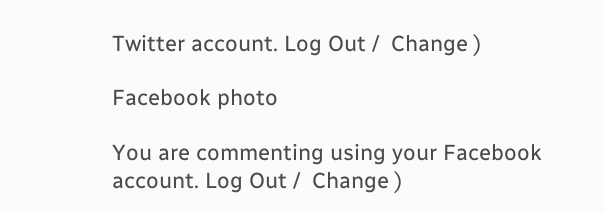Twitter account. Log Out /  Change )

Facebook photo

You are commenting using your Facebook account. Log Out /  Change )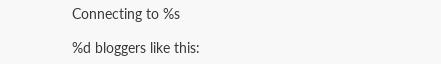Connecting to %s

%d bloggers like this: